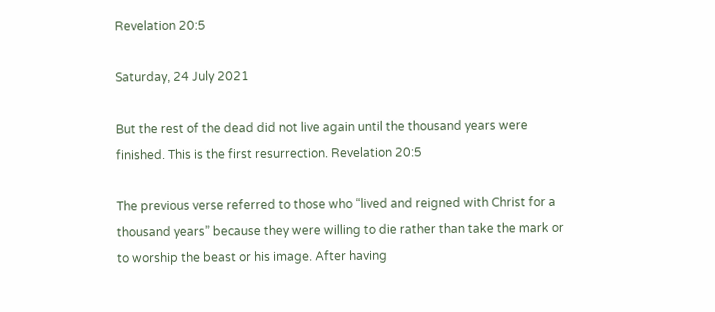Revelation 20:5

Saturday, 24 July 2021

But the rest of the dead did not live again until the thousand years were finished. This is the first resurrection. Revelation 20:5

The previous verse referred to those who “lived and reigned with Christ for a thousand years” because they were willing to die rather than take the mark or to worship the beast or his image. After having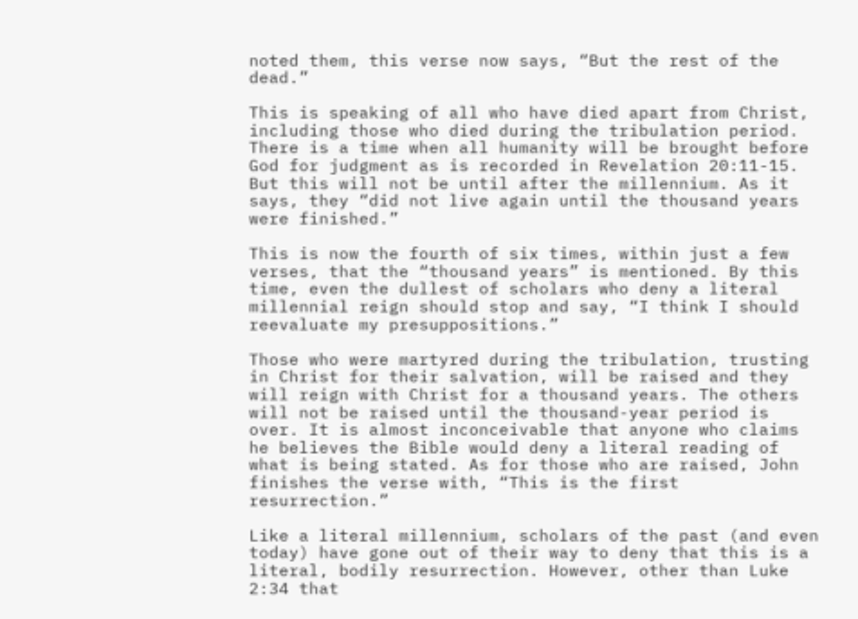noted them, this verse now says, “But the rest of the dead.”

This is speaking of all who have died apart from Christ, including those who died during the tribulation period. There is a time when all humanity will be brought before God for judgment as is recorded in Revelation 20:11-15. But this will not be until after the millennium. As it says, they “did not live again until the thousand years were finished.”

This is now the fourth of six times, within just a few verses, that the “thousand years” is mentioned. By this time, even the dullest of scholars who deny a literal millennial reign should stop and say, “I think I should reevaluate my presuppositions.”

Those who were martyred during the tribulation, trusting in Christ for their salvation, will be raised and they will reign with Christ for a thousand years. The others will not be raised until the thousand-year period is over. It is almost inconceivable that anyone who claims he believes the Bible would deny a literal reading of what is being stated. As for those who are raised, John finishes the verse with, “This is the first resurrection.”

Like a literal millennium, scholars of the past (and even today) have gone out of their way to deny that this is a literal, bodily resurrection. However, other than Luke 2:34 that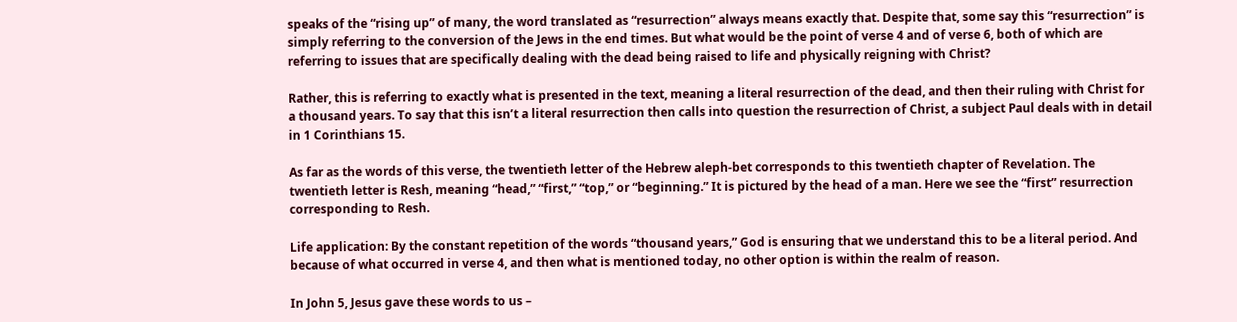speaks of the “rising up” of many, the word translated as “resurrection” always means exactly that. Despite that, some say this “resurrection” is simply referring to the conversion of the Jews in the end times. But what would be the point of verse 4 and of verse 6, both of which are referring to issues that are specifically dealing with the dead being raised to life and physically reigning with Christ?

Rather, this is referring to exactly what is presented in the text, meaning a literal resurrection of the dead, and then their ruling with Christ for a thousand years. To say that this isn’t a literal resurrection then calls into question the resurrection of Christ, a subject Paul deals with in detail in 1 Corinthians 15.

As far as the words of this verse, the twentieth letter of the Hebrew aleph-bet corresponds to this twentieth chapter of Revelation. The twentieth letter is Resh, meaning “head,” “first,” “top,” or “beginning.” It is pictured by the head of a man. Here we see the “first” resurrection corresponding to Resh.

Life application: By the constant repetition of the words “thousand years,” God is ensuring that we understand this to be a literal period. And because of what occurred in verse 4, and then what is mentioned today, no other option is within the realm of reason.

In John 5, Jesus gave these words to us –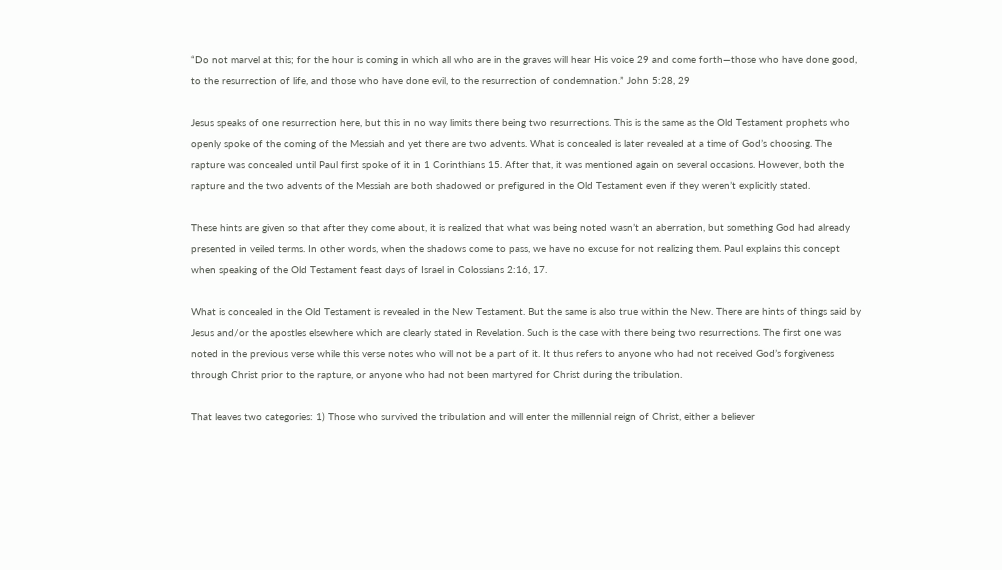“Do not marvel at this; for the hour is coming in which all who are in the graves will hear His voice 29 and come forth—those who have done good, to the resurrection of life, and those who have done evil, to the resurrection of condemnation.” John 5:28, 29

Jesus speaks of one resurrection here, but this in no way limits there being two resurrections. This is the same as the Old Testament prophets who openly spoke of the coming of the Messiah and yet there are two advents. What is concealed is later revealed at a time of God’s choosing. The rapture was concealed until Paul first spoke of it in 1 Corinthians 15. After that, it was mentioned again on several occasions. However, both the rapture and the two advents of the Messiah are both shadowed or prefigured in the Old Testament even if they weren’t explicitly stated.

These hints are given so that after they come about, it is realized that what was being noted wasn’t an aberration, but something God had already presented in veiled terms. In other words, when the shadows come to pass, we have no excuse for not realizing them. Paul explains this concept when speaking of the Old Testament feast days of Israel in Colossians 2:16, 17.

What is concealed in the Old Testament is revealed in the New Testament. But the same is also true within the New. There are hints of things said by Jesus and/or the apostles elsewhere which are clearly stated in Revelation. Such is the case with there being two resurrections. The first one was noted in the previous verse while this verse notes who will not be a part of it. It thus refers to anyone who had not received God’s forgiveness through Christ prior to the rapture, or anyone who had not been martyred for Christ during the tribulation.

That leaves two categories: 1) Those who survived the tribulation and will enter the millennial reign of Christ, either a believer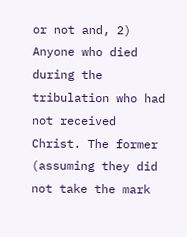or not and, 2) Anyone who died during the tribulation who had not received Christ. The former (assuming they did not take the mark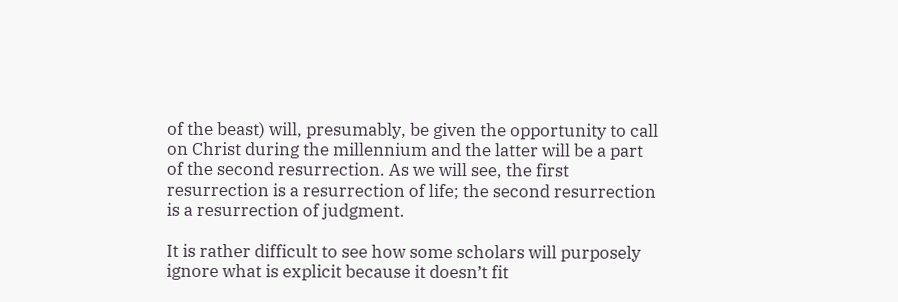of the beast) will, presumably, be given the opportunity to call on Christ during the millennium and the latter will be a part of the second resurrection. As we will see, the first resurrection is a resurrection of life; the second resurrection is a resurrection of judgment.

It is rather difficult to see how some scholars will purposely ignore what is explicit because it doesn’t fit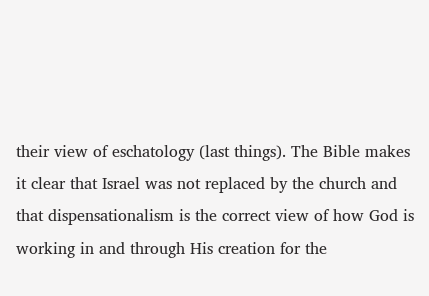their view of eschatology (last things). The Bible makes it clear that Israel was not replaced by the church and that dispensationalism is the correct view of how God is working in and through His creation for the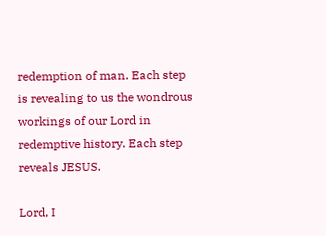redemption of man. Each step is revealing to us the wondrous workings of our Lord in redemptive history. Each step reveals JESUS.

Lord, I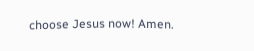choose Jesus now! Amen.